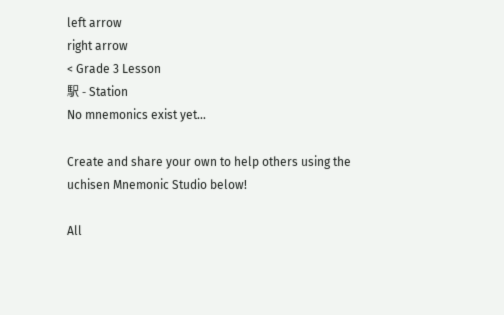left arrow
right arrow
< Grade 3 Lesson
駅 - Station
No mnemonics exist yet...

Create and share your own to help others using the uchisen Mnemonic Studio below!

All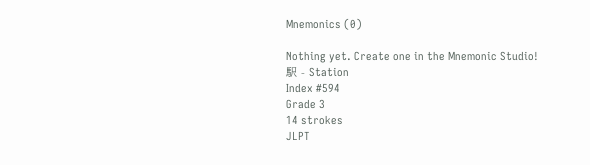Mnemonics (0)

Nothing yet. Create one in the Mnemonic Studio!
駅 - Station
Index #594
Grade 3
14 strokes
JLPT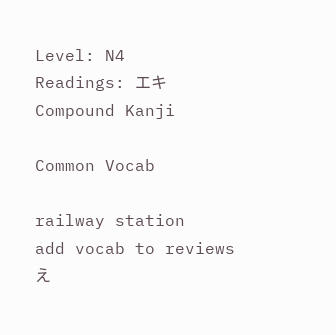Level: N4
Readings: エキ
Compound Kanji

Common Vocab

railway station
add vocab to reviews
え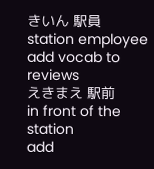きいん 駅員
station employee
add vocab to reviews
えきまえ 駅前
in front of the station
add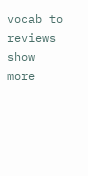vocab to reviews
show more